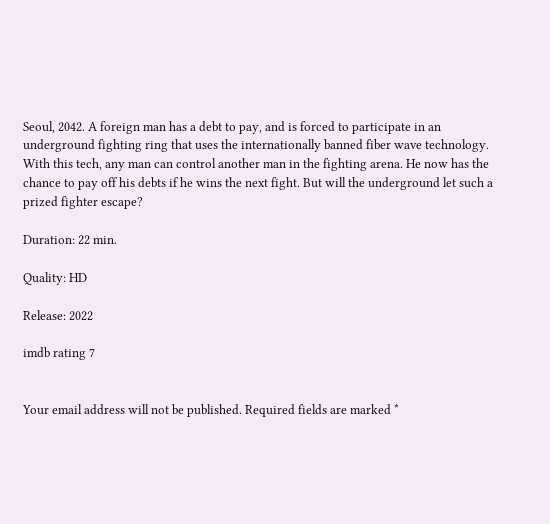Seoul, 2042. A foreign man has a debt to pay, and is forced to participate in an underground fighting ring that uses the internationally banned fiber wave technology. With this tech, any man can control another man in the fighting arena. He now has the chance to pay off his debts if he wins the next fight. But will the underground let such a prized fighter escape?

Duration: 22 min.

Quality: HD

Release: 2022

imdb rating 7


Your email address will not be published. Required fields are marked *